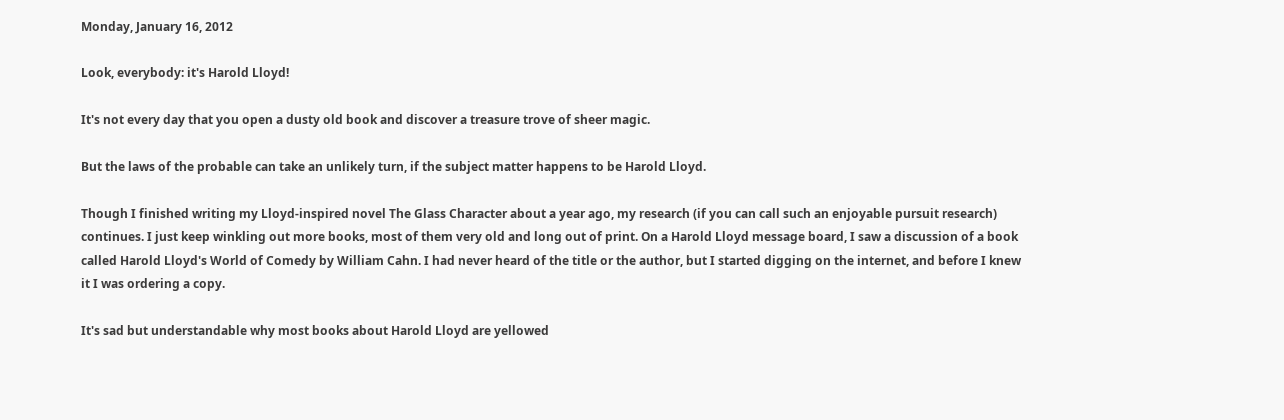Monday, January 16, 2012

Look, everybody: it's Harold Lloyd!

It's not every day that you open a dusty old book and discover a treasure trove of sheer magic.

But the laws of the probable can take an unlikely turn, if the subject matter happens to be Harold Lloyd.

Though I finished writing my Lloyd-inspired novel The Glass Character about a year ago, my research (if you can call such an enjoyable pursuit research) continues. I just keep winkling out more books, most of them very old and long out of print. On a Harold Lloyd message board, I saw a discussion of a book called Harold Lloyd's World of Comedy by William Cahn. I had never heard of the title or the author, but I started digging on the internet, and before I knew it I was ordering a copy.

It's sad but understandable why most books about Harold Lloyd are yellowed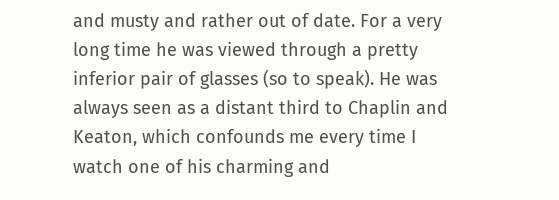and musty and rather out of date. For a very long time he was viewed through a pretty inferior pair of glasses (so to speak). He was always seen as a distant third to Chaplin and Keaton, which confounds me every time I watch one of his charming and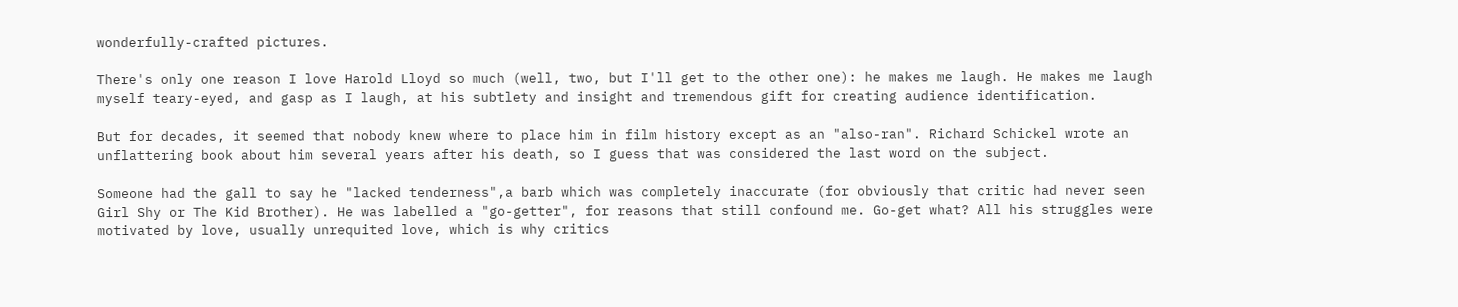wonderfully-crafted pictures.

There's only one reason I love Harold Lloyd so much (well, two, but I'll get to the other one): he makes me laugh. He makes me laugh myself teary-eyed, and gasp as I laugh, at his subtlety and insight and tremendous gift for creating audience identification.

But for decades, it seemed that nobody knew where to place him in film history except as an "also-ran". Richard Schickel wrote an unflattering book about him several years after his death, so I guess that was considered the last word on the subject.

Someone had the gall to say he "lacked tenderness",a barb which was completely inaccurate (for obviously that critic had never seen Girl Shy or The Kid Brother). He was labelled a "go-getter", for reasons that still confound me. Go-get what? All his struggles were motivated by love, usually unrequited love, which is why critics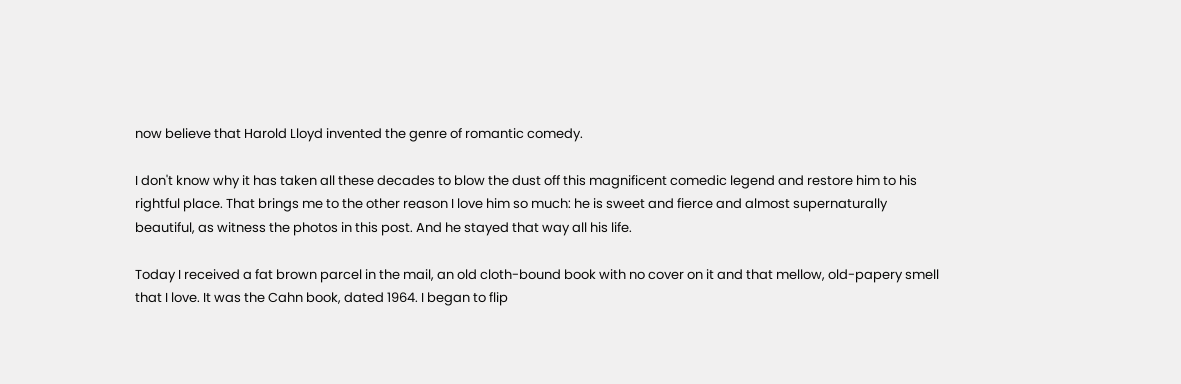now believe that Harold Lloyd invented the genre of romantic comedy.

I don't know why it has taken all these decades to blow the dust off this magnificent comedic legend and restore him to his rightful place. That brings me to the other reason I love him so much: he is sweet and fierce and almost supernaturally beautiful, as witness the photos in this post. And he stayed that way all his life.

Today I received a fat brown parcel in the mail, an old cloth-bound book with no cover on it and that mellow, old-papery smell that I love. It was the Cahn book, dated 1964. I began to flip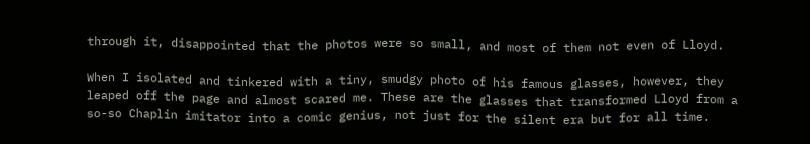through it, disappointed that the photos were so small, and most of them not even of Lloyd.

When I isolated and tinkered with a tiny, smudgy photo of his famous glasses, however, they leaped off the page and almost scared me. These are the glasses that transformed Lloyd from a so-so Chaplin imitator into a comic genius, not just for the silent era but for all time.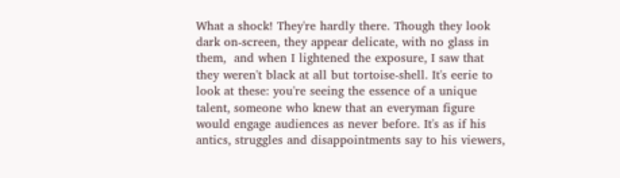What a shock! They're hardly there. Though they look dark on-screen, they appear delicate, with no glass in them,  and when I lightened the exposure, I saw that they weren't black at all but tortoise-shell. It's eerie to look at these: you're seeing the essence of a unique talent, someone who knew that an everyman figure would engage audiences as never before. It's as if his antics, struggles and disappointments say to his viewers,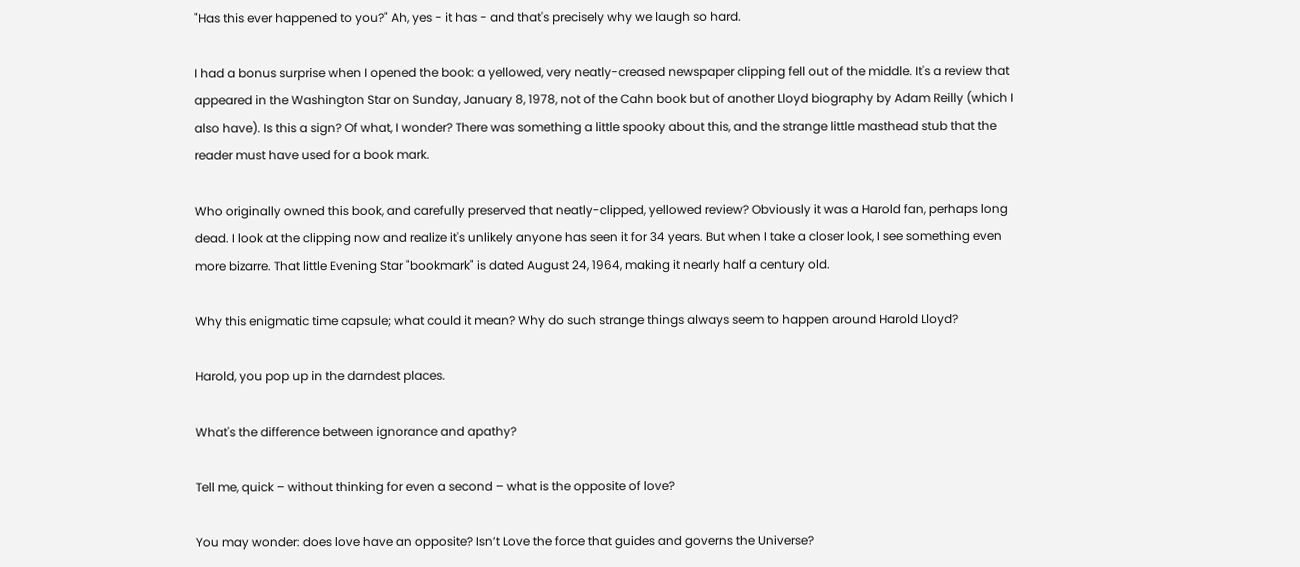"Has this ever happened to you?" Ah, yes - it has - and that's precisely why we laugh so hard.

I had a bonus surprise when I opened the book: a yellowed, very neatly-creased newspaper clipping fell out of the middle. It's a review that appeared in the Washington Star on Sunday, January 8, 1978, not of the Cahn book but of another Lloyd biography by Adam Reilly (which I also have). Is this a sign? Of what, I wonder? There was something a little spooky about this, and the strange little masthead stub that the reader must have used for a book mark.

Who originally owned this book, and carefully preserved that neatly-clipped, yellowed review? Obviously it was a Harold fan, perhaps long dead. I look at the clipping now and realize it's unlikely anyone has seen it for 34 years. But when I take a closer look, I see something even more bizarre. That little Evening Star "bookmark" is dated August 24, 1964, making it nearly half a century old.

Why this enigmatic time capsule; what could it mean? Why do such strange things always seem to happen around Harold Lloyd?

Harold, you pop up in the darndest places.

What's the difference between ignorance and apathy?

Tell me, quick – without thinking for even a second – what is the opposite of love?

You may wonder: does love have an opposite? Isn’t Love the force that guides and governs the Universe?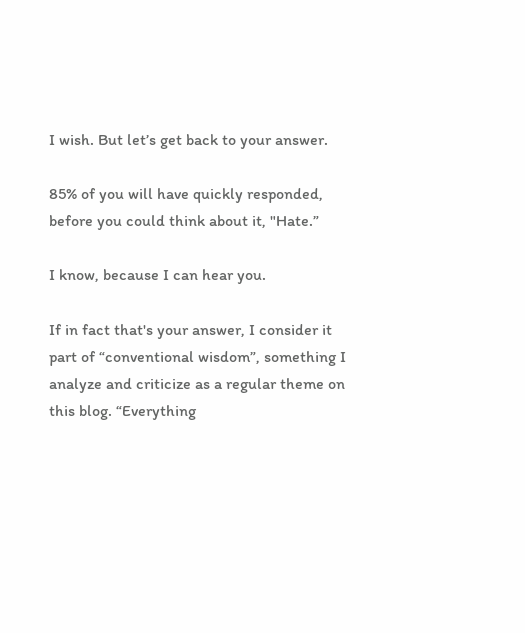I wish. But let’s get back to your answer.

85% of you will have quickly responded, before you could think about it, "Hate.”

I know, because I can hear you.

If in fact that's your answer, I consider it part of “conventional wisdom”, something I analyze and criticize as a regular theme on this blog. “Everything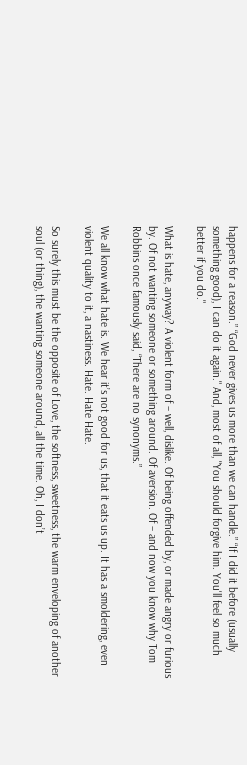happens for a reason.” “God never gives us more than we can handle.” “If I did it before (usually something good), I can do it again." And, most of all, "You should forgive him. You'll feel so much better if you do."

What is hate, anyway? A violent form of – well, dislike. Of being offended by, or made angry or furious by. Of not wanting someone or something around. Of aversion. Of – and now you know why Tom Robbins once famously said, “There are no synonyms.”

We all know what hate is. We hear it’s not good for us, that it eats us up. It has a smoldering, even violent quality to it, a nastiness. Hate. Hate Hate.

So surely this must be the opposite of Love, the softness, sweetness, the warm enveloping of another soul (or thing), the wanting someone around, all the time. Oh, I don’t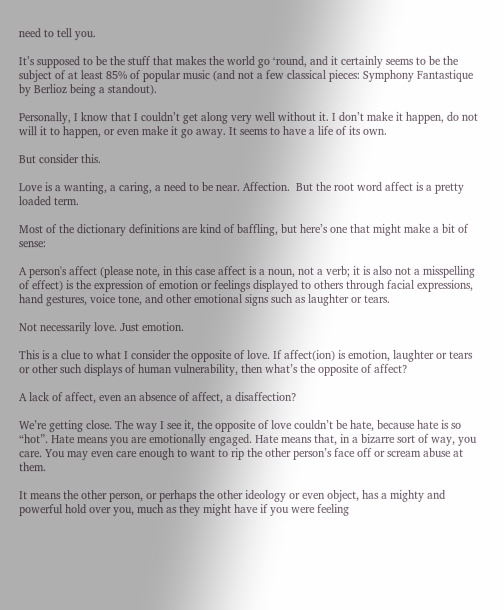need to tell you.

It’s supposed to be the stuff that makes the world go ‘round, and it certainly seems to be the subject of at least 85% of popular music (and not a few classical pieces: Symphony Fantastique by Berlioz being a standout).

Personally, I know that I couldn’t get along very well without it. I don’t make it happen, do not will it to happen, or even make it go away. It seems to have a life of its own.

But consider this.

Love is a wanting, a caring, a need to be near. Affection.  But the root word affect is a pretty loaded term.

Most of the dictionary definitions are kind of baffling, but here’s one that might make a bit of sense:

A person's affect (please note, in this case affect is a noun, not a verb; it is also not a misspelling of effect) is the expression of emotion or feelings displayed to others through facial expressions, hand gestures, voice tone, and other emotional signs such as laughter or tears.

Not necessarily love. Just emotion.

This is a clue to what I consider the opposite of love. If affect(ion) is emotion, laughter or tears or other such displays of human vulnerability, then what’s the opposite of affect?

A lack of affect, even an absence of affect, a disaffection?

We’re getting close. The way I see it, the opposite of love couldn’t be hate, because hate is so “hot”. Hate means you are emotionally engaged. Hate means that, in a bizarre sort of way, you care. You may even care enough to want to rip the other person’s face off or scream abuse at them.

It means the other person, or perhaps the other ideology or even object, has a mighty and powerful hold over you, much as they might have if you were feeling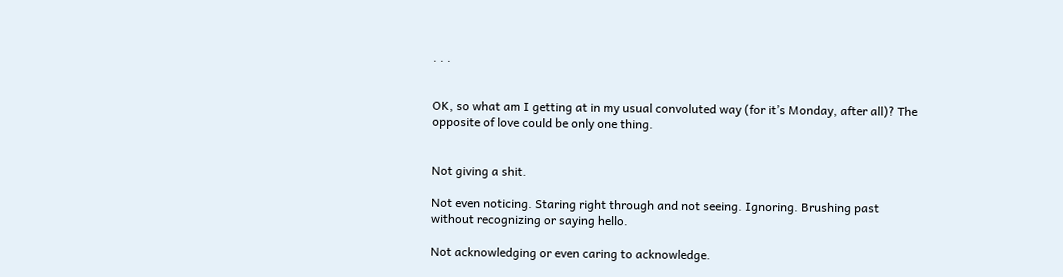. . .


OK, so what am I getting at in my usual convoluted way (for it’s Monday, after all)? The opposite of love could be only one thing.


Not giving a shit.

Not even noticing. Staring right through and not seeing. Ignoring. Brushing past without recognizing or saying hello.

Not acknowledging or even caring to acknowledge.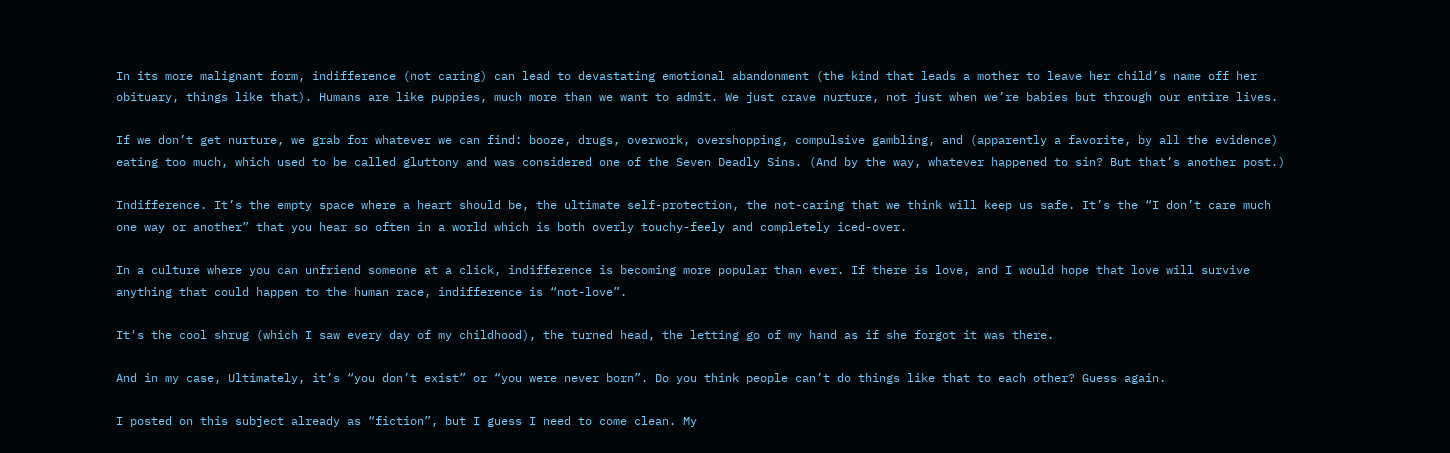In its more malignant form, indifference (not caring) can lead to devastating emotional abandonment (the kind that leads a mother to leave her child’s name off her obituary, things like that). Humans are like puppies, much more than we want to admit. We just crave nurture, not just when we’re babies but through our entire lives.

If we don’t get nurture, we grab for whatever we can find: booze, drugs, overwork, overshopping, compulsive gambling, and (apparently a favorite, by all the evidence) eating too much, which used to be called gluttony and was considered one of the Seven Deadly Sins. (And by the way, whatever happened to sin? But that’s another post.)

Indifference. It’s the empty space where a heart should be, the ultimate self-protection, the not-caring that we think will keep us safe. It’s the “I don’t care much one way or another” that you hear so often in a world which is both overly touchy-feely and completely iced-over.

In a culture where you can unfriend someone at a click, indifference is becoming more popular than ever. If there is love, and I would hope that love will survive anything that could happen to the human race, indifference is “not-love”.

It's the cool shrug (which I saw every day of my childhood), the turned head, the letting go of my hand as if she forgot it was there.

And in my case, Ultimately, it’s “you don’t exist” or “you were never born”. Do you think people can’t do things like that to each other? Guess again.

I posted on this subject already as “fiction”, but I guess I need to come clean. My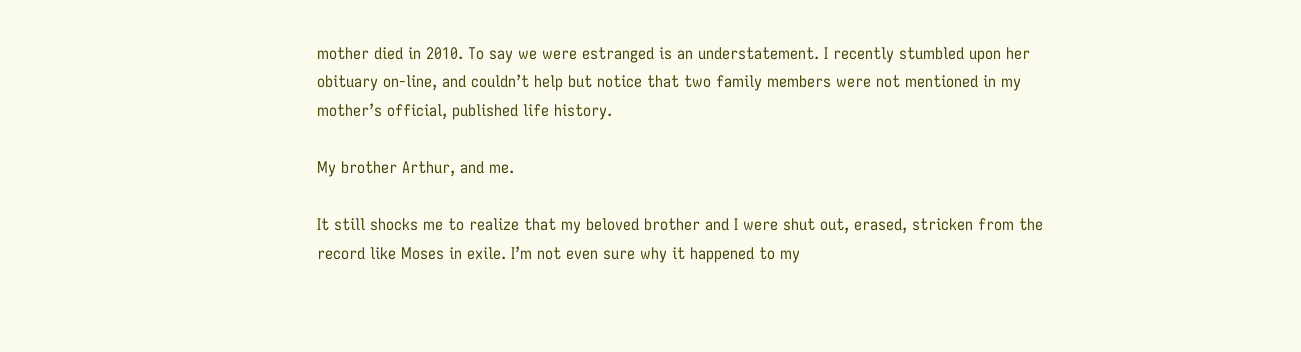mother died in 2010. To say we were estranged is an understatement. I recently stumbled upon her obituary on-line, and couldn’t help but notice that two family members were not mentioned in my mother’s official, published life history.

My brother Arthur, and me.

It still shocks me to realize that my beloved brother and I were shut out, erased, stricken from the record like Moses in exile. I’m not even sure why it happened to my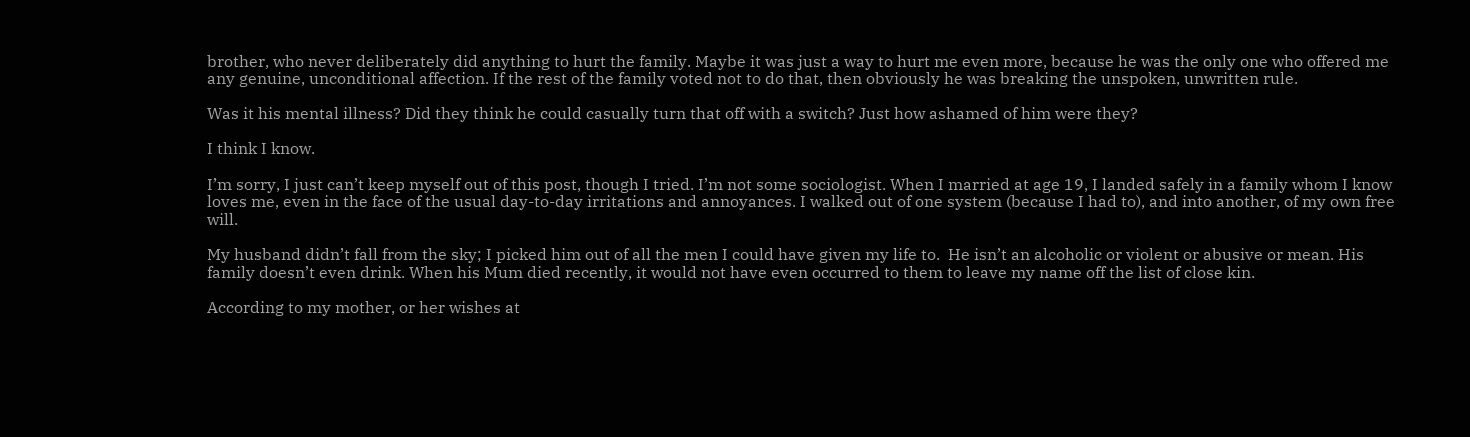brother, who never deliberately did anything to hurt the family. Maybe it was just a way to hurt me even more, because he was the only one who offered me any genuine, unconditional affection. If the rest of the family voted not to do that, then obviously he was breaking the unspoken, unwritten rule.

Was it his mental illness? Did they think he could casually turn that off with a switch? Just how ashamed of him were they?

I think I know.

I’m sorry, I just can’t keep myself out of this post, though I tried. I’m not some sociologist. When I married at age 19, I landed safely in a family whom I know loves me, even in the face of the usual day-to-day irritations and annoyances. I walked out of one system (because I had to), and into another, of my own free will.

My husband didn’t fall from the sky; I picked him out of all the men I could have given my life to.  He isn’t an alcoholic or violent or abusive or mean. His family doesn’t even drink. When his Mum died recently, it would not have even occurred to them to leave my name off the list of close kin.

According to my mother, or her wishes at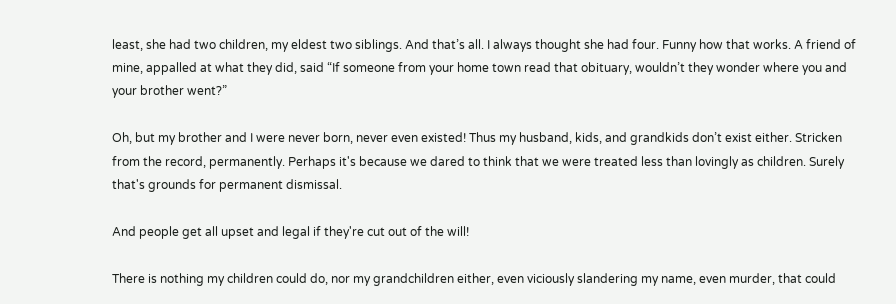least, she had two children, my eldest two siblings. And that’s all. I always thought she had four. Funny how that works. A friend of mine, appalled at what they did, said “If someone from your home town read that obituary, wouldn’t they wonder where you and your brother went?”

Oh, but my brother and I were never born, never even existed! Thus my husband, kids, and grandkids don’t exist either. Stricken from the record, permanently. Perhaps it's because we dared to think that we were treated less than lovingly as children. Surely that's grounds for permanent dismissal.

And people get all upset and legal if they're cut out of the will!

There is nothing my children could do, nor my grandchildren either, even viciously slandering my name, even murder, that could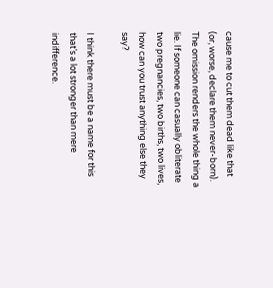cause me to cut them dead like that (or, worse, declare them never-born). The omission renders the whole thing a lie. If someone can casually obliterate two pregnancies, two births, two lives, how can you trust anything else they say?

I think there must be a name for this that’s a lot stronger than mere indifference.